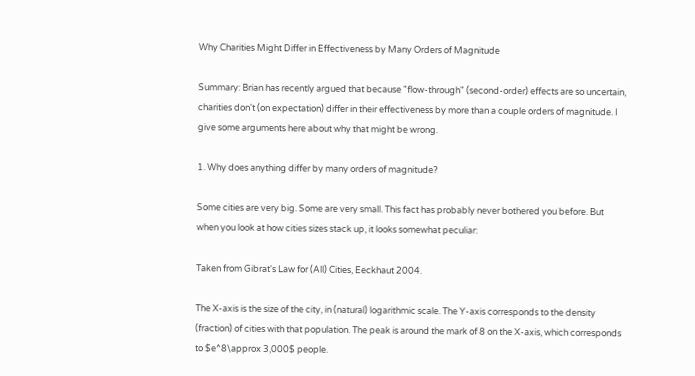Why Charities Might Differ in Effectiveness by Many Orders of Magnitude

Summary: Brian has recently argued that because "flow-through" (second-order) effects are so uncertain, charities don't (on expectation) differ in their effectiveness by more than a couple orders of magnitude. I give some arguments here about why that might be wrong.

1. Why does anything differ by many orders of magnitude?

Some cities are very big. Some are very small. This fact has probably never bothered you before. But when you look at how cities sizes stack up, it looks somewhat peculiar:

Taken from Gibrat's Law for (All) Cities, Eeckhaut 2004.

The X-axis is the size of the city, in (natural) logarithmic scale. The Y-axis corresponds to the density (fraction) of cities with that population. The peak is around the mark of 8 on the X-axis, which corresponds to $e^8\approx 3,000$ people.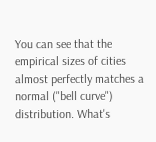You can see that the empirical sizes of cities almost perfectly matches a normal ("bell curve") distribution. What's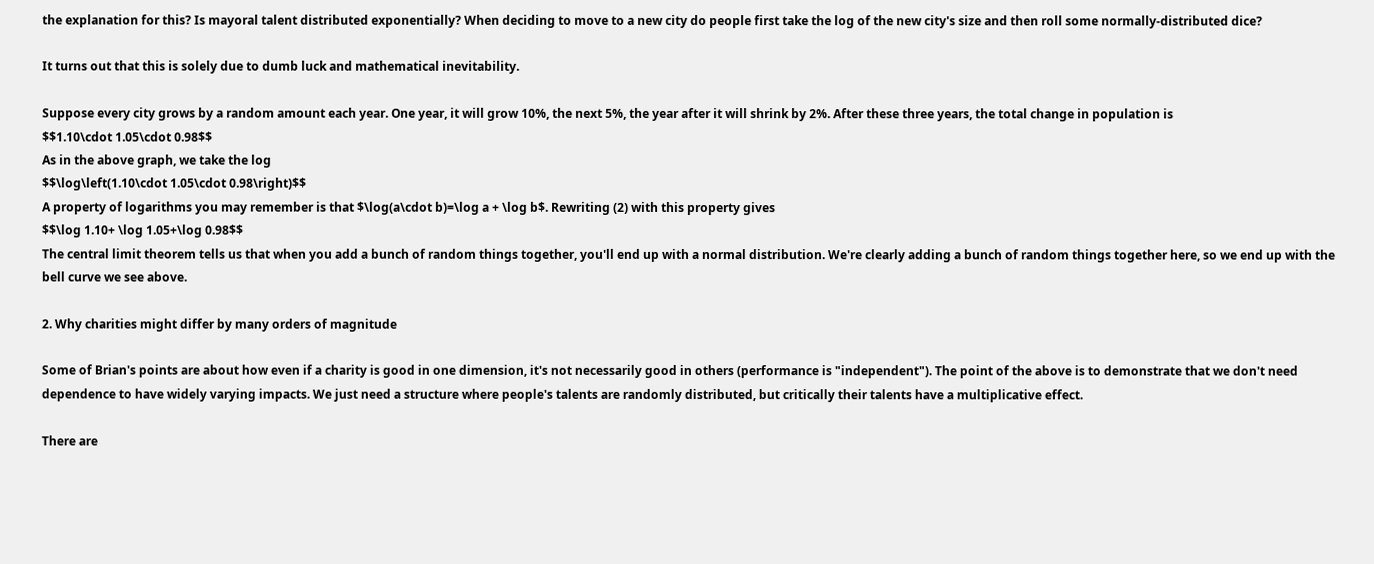the explanation for this? Is mayoral talent distributed exponentially? When deciding to move to a new city do people first take the log of the new city's size and then roll some normally-distributed dice?

It turns out that this is solely due to dumb luck and mathematical inevitability.

Suppose every city grows by a random amount each year. One year, it will grow 10%, the next 5%, the year after it will shrink by 2%. After these three years, the total change in population is
$$1.10\cdot 1.05\cdot 0.98$$
As in the above graph, we take the log
$$\log\left(1.10\cdot 1.05\cdot 0.98\right)$$
A property of logarithms you may remember is that $\log(a\cdot b)=\log a + \log b$. Rewriting (2) with this property gives
$$\log 1.10+ \log 1.05+\log 0.98$$
The central limit theorem tells us that when you add a bunch of random things together, you'll end up with a normal distribution. We're clearly adding a bunch of random things together here, so we end up with the bell curve we see above.

2. Why charities might differ by many orders of magnitude

Some of Brian's points are about how even if a charity is good in one dimension, it's not necessarily good in others (performance is "independent"). The point of the above is to demonstrate that we don't need dependence to have widely varying impacts. We just need a structure where people's talents are randomly distributed, but critically their talents have a multiplicative effect.

There are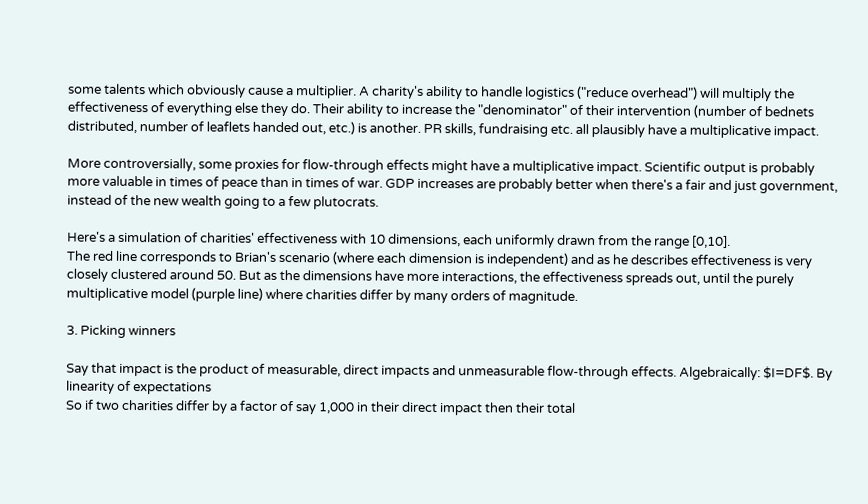some talents which obviously cause a multiplier. A charity's ability to handle logistics ("reduce overhead") will multiply the effectiveness of everything else they do. Their ability to increase the "denominator" of their intervention (number of bednets distributed, number of leaflets handed out, etc.) is another. PR skills, fundraising etc. all plausibly have a multiplicative impact.

More controversially, some proxies for flow-through effects might have a multiplicative impact. Scientific output is probably more valuable in times of peace than in times of war. GDP increases are probably better when there's a fair and just government, instead of the new wealth going to a few plutocrats.

Here's a simulation of charities' effectiveness with 10 dimensions, each uniformly drawn from the range [0,10].
The red line corresponds to Brian's scenario (where each dimension is independent) and as he describes effectiveness is very closely clustered around 50. But as the dimensions have more interactions, the effectiveness spreads out, until the purely multiplicative model (purple line) where charities differ by many orders of magnitude.

3. Picking winners

Say that impact is the product of measurable, direct impacts and unmeasurable flow-through effects. Algebraically: $I=DF$. By linearity of expectations
So if two charities differ by a factor of say 1,000 in their direct impact then their total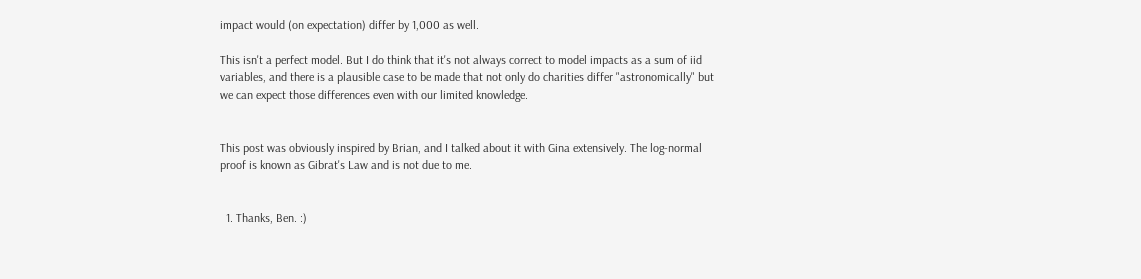impact would (on expectation) differ by 1,000 as well.

This isn't a perfect model. But I do think that it's not always correct to model impacts as a sum of iid variables, and there is a plausible case to be made that not only do charities differ "astronomically" but we can expect those differences even with our limited knowledge.


This post was obviously inspired by Brian, and I talked about it with Gina extensively. The log-normal proof is known as Gibrat's Law and is not due to me.


  1. Thanks, Ben. :)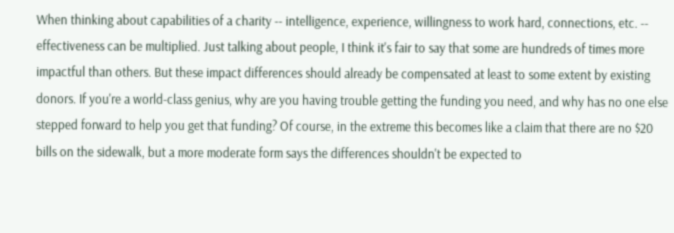When thinking about capabilities of a charity -- intelligence, experience, willingness to work hard, connections, etc. -- effectiveness can be multiplied. Just talking about people, I think it's fair to say that some are hundreds of times more impactful than others. But these impact differences should already be compensated at least to some extent by existing donors. If you're a world-class genius, why are you having trouble getting the funding you need, and why has no one else stepped forward to help you get that funding? Of course, in the extreme this becomes like a claim that there are no $20 bills on the sidewalk, but a more moderate form says the differences shouldn't be expected to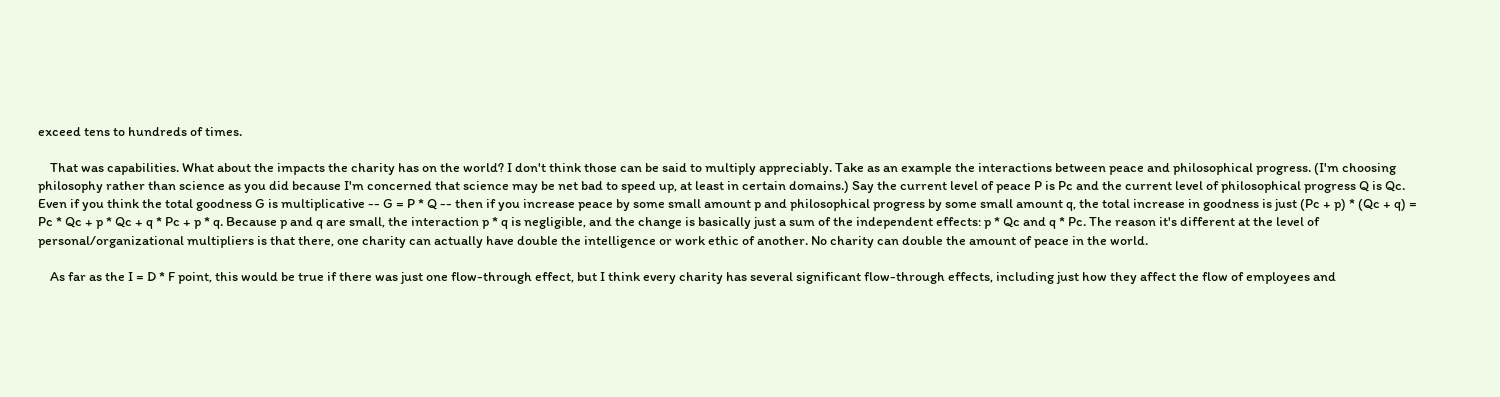exceed tens to hundreds of times.

    That was capabilities. What about the impacts the charity has on the world? I don't think those can be said to multiply appreciably. Take as an example the interactions between peace and philosophical progress. (I'm choosing philosophy rather than science as you did because I'm concerned that science may be net bad to speed up, at least in certain domains.) Say the current level of peace P is Pc and the current level of philosophical progress Q is Qc. Even if you think the total goodness G is multiplicative -- G = P * Q -- then if you increase peace by some small amount p and philosophical progress by some small amount q, the total increase in goodness is just (Pc + p) * (Qc + q) = Pc * Qc + p * Qc + q * Pc + p * q. Because p and q are small, the interaction p * q is negligible, and the change is basically just a sum of the independent effects: p * Qc and q * Pc. The reason it's different at the level of personal/organizational multipliers is that there, one charity can actually have double the intelligence or work ethic of another. No charity can double the amount of peace in the world.

    As far as the I = D * F point, this would be true if there was just one flow-through effect, but I think every charity has several significant flow-through effects, including just how they affect the flow of employees and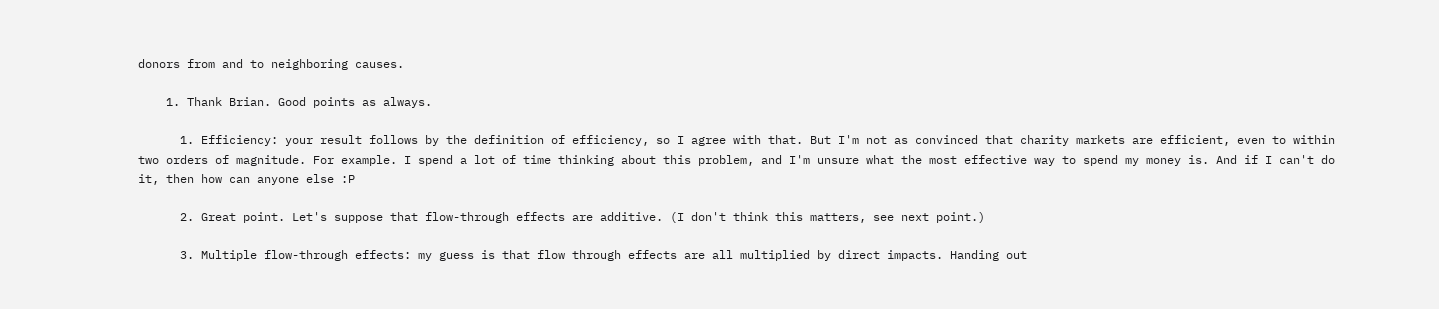donors from and to neighboring causes.

    1. Thank Brian. Good points as always.

      1. Efficiency: your result follows by the definition of efficiency, so I agree with that. But I'm not as convinced that charity markets are efficient, even to within two orders of magnitude. For example. I spend a lot of time thinking about this problem, and I'm unsure what the most effective way to spend my money is. And if I can't do it, then how can anyone else :P

      2. Great point. Let's suppose that flow-through effects are additive. (I don't think this matters, see next point.)

      3. Multiple flow-through effects: my guess is that flow through effects are all multiplied by direct impacts. Handing out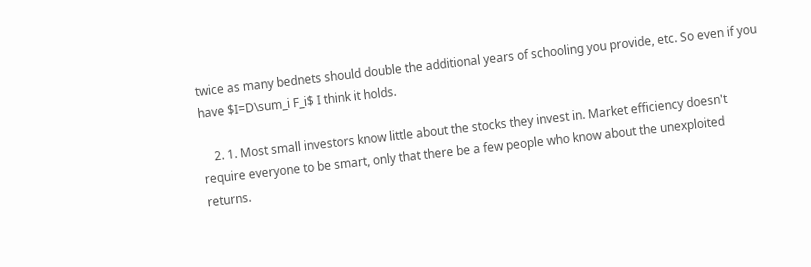twice as many bednets should double the additional years of schooling you provide, etc. So even if you have $I=D\sum_i F_i$ I think it holds.

    2. 1. Most small investors know little about the stocks they invest in. Market efficiency doesn't require everyone to be smart, only that there be a few people who know about the unexploited returns.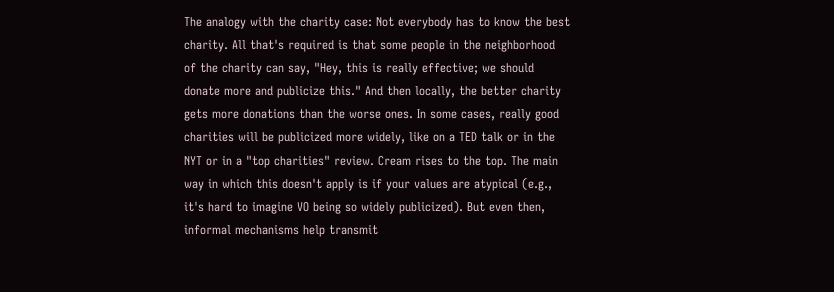The analogy with the charity case: Not everybody has to know the best charity. All that's required is that some people in the neighborhood of the charity can say, "Hey, this is really effective; we should donate more and publicize this." And then locally, the better charity gets more donations than the worse ones. In some cases, really good charities will be publicized more widely, like on a TED talk or in the NYT or in a "top charities" review. Cream rises to the top. The main way in which this doesn't apply is if your values are atypical (e.g., it's hard to imagine VO being so widely publicized). But even then, informal mechanisms help transmit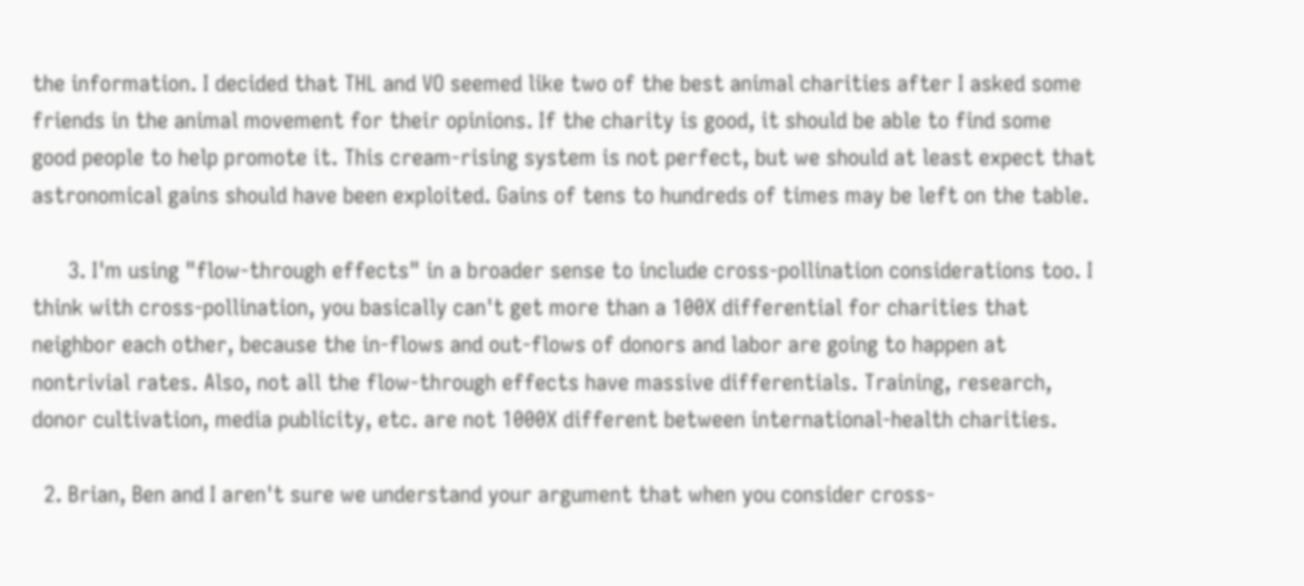the information. I decided that THL and VO seemed like two of the best animal charities after I asked some friends in the animal movement for their opinions. If the charity is good, it should be able to find some good people to help promote it. This cream-rising system is not perfect, but we should at least expect that astronomical gains should have been exploited. Gains of tens to hundreds of times may be left on the table.

      3. I'm using "flow-through effects" in a broader sense to include cross-pollination considerations too. I think with cross-pollination, you basically can't get more than a 100X differential for charities that neighbor each other, because the in-flows and out-flows of donors and labor are going to happen at nontrivial rates. Also, not all the flow-through effects have massive differentials. Training, research, donor cultivation, media publicity, etc. are not 1000X different between international-health charities.

  2. Brian, Ben and I aren't sure we understand your argument that when you consider cross-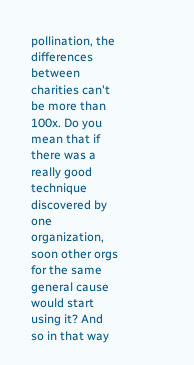pollination, the differences between charities can't be more than 100x. Do you mean that if there was a really good technique discovered by one organization, soon other orgs for the same general cause would start using it? And so in that way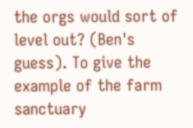the orgs would sort of level out? (Ben's guess). To give the example of the farm sanctuary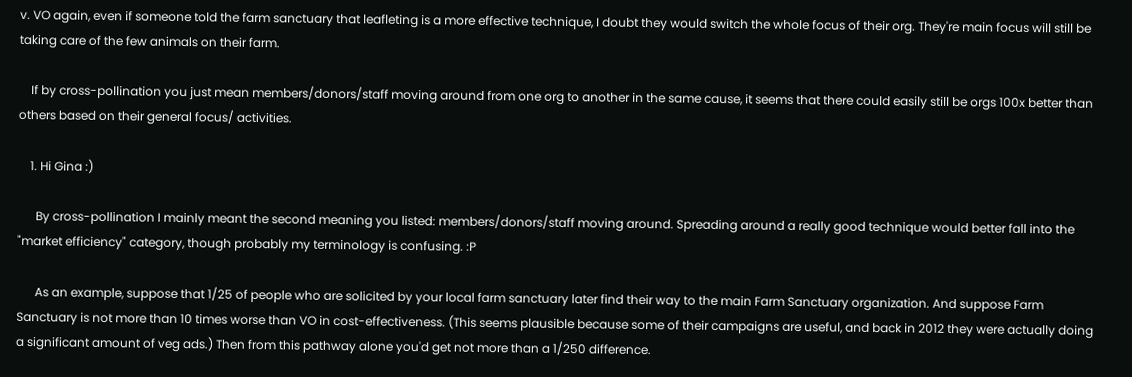v. VO again, even if someone told the farm sanctuary that leafleting is a more effective technique, I doubt they would switch the whole focus of their org. They're main focus will still be taking care of the few animals on their farm.

    If by cross-pollination you just mean members/donors/staff moving around from one org to another in the same cause, it seems that there could easily still be orgs 100x better than others based on their general focus/ activities.

    1. Hi Gina :)

      By cross-pollination I mainly meant the second meaning you listed: members/donors/staff moving around. Spreading around a really good technique would better fall into the "market efficiency" category, though probably my terminology is confusing. :P

      As an example, suppose that 1/25 of people who are solicited by your local farm sanctuary later find their way to the main Farm Sanctuary organization. And suppose Farm Sanctuary is not more than 10 times worse than VO in cost-effectiveness. (This seems plausible because some of their campaigns are useful, and back in 2012 they were actually doing a significant amount of veg ads.) Then from this pathway alone you'd get not more than a 1/250 difference.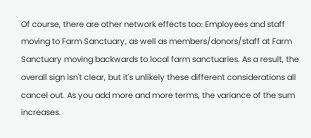Of course, there are other network effects too: Employees and staff moving to Farm Sanctuary, as well as members/donors/staff at Farm Sanctuary moving backwards to local farm sanctuaries. As a result, the overall sign isn't clear, but it's unlikely these different considerations all cancel out. As you add more and more terms, the variance of the sum increases.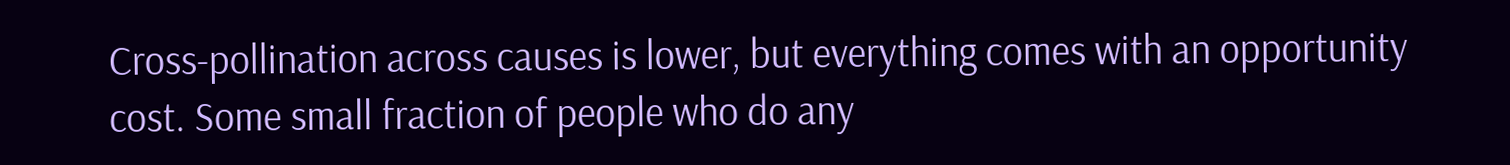Cross-pollination across causes is lower, but everything comes with an opportunity cost. Some small fraction of people who do any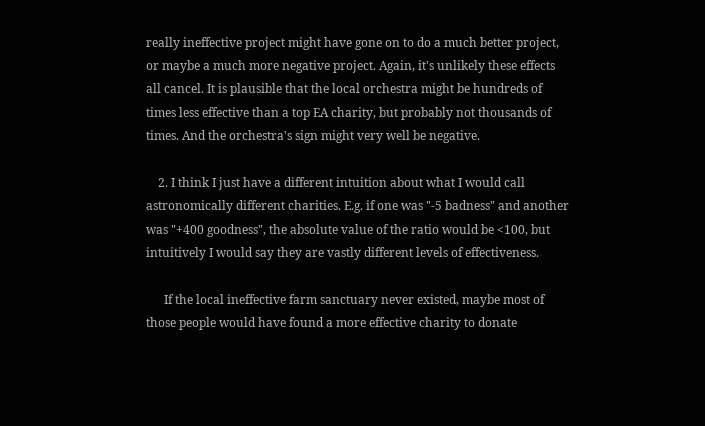really ineffective project might have gone on to do a much better project, or maybe a much more negative project. Again, it's unlikely these effects all cancel. It is plausible that the local orchestra might be hundreds of times less effective than a top EA charity, but probably not thousands of times. And the orchestra's sign might very well be negative.

    2. I think I just have a different intuition about what I would call astronomically different charities. E.g. if one was "-5 badness" and another was "+400 goodness", the absolute value of the ratio would be <100, but intuitively I would say they are vastly different levels of effectiveness.

      If the local ineffective farm sanctuary never existed, maybe most of those people would have found a more effective charity to donate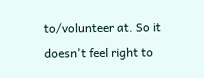to/volunteer at. So it doesn't feel right to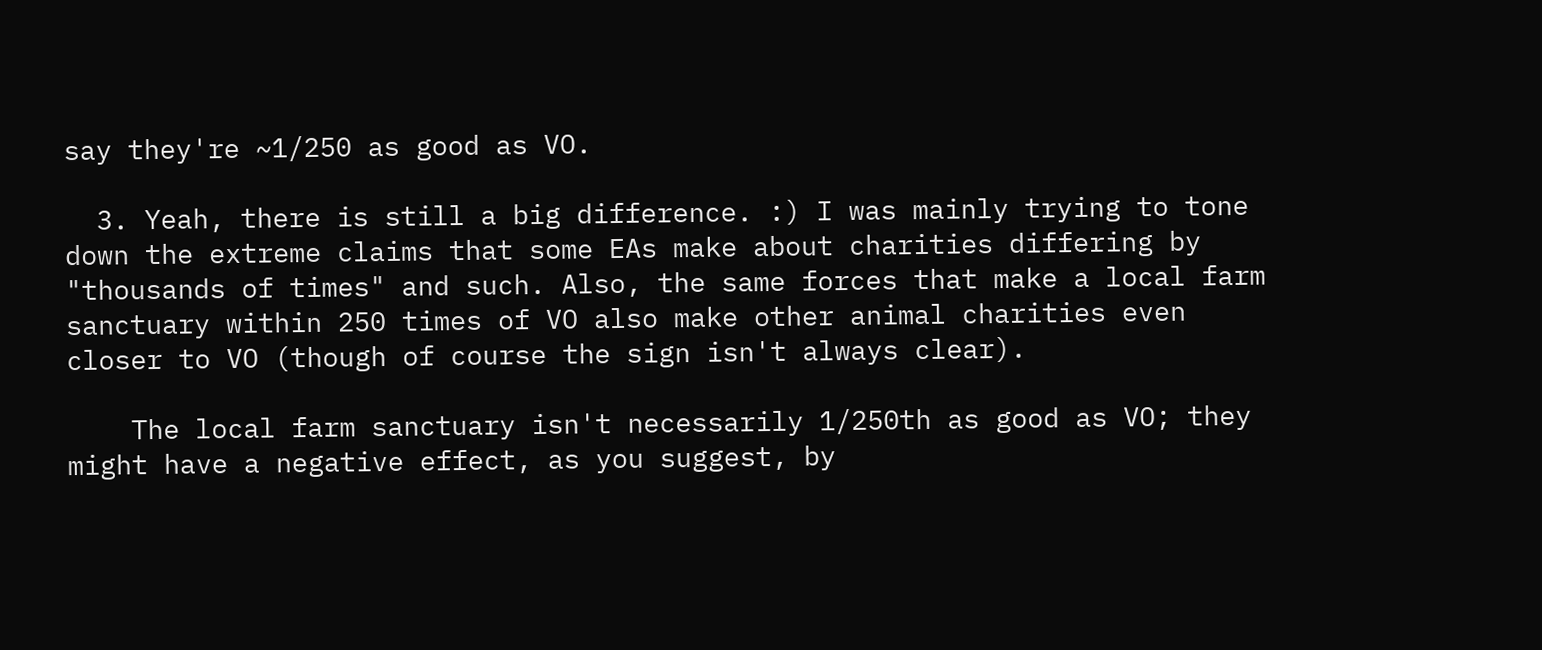say they're ~1/250 as good as VO.

  3. Yeah, there is still a big difference. :) I was mainly trying to tone down the extreme claims that some EAs make about charities differing by "thousands of times" and such. Also, the same forces that make a local farm sanctuary within 250 times of VO also make other animal charities even closer to VO (though of course the sign isn't always clear).

    The local farm sanctuary isn't necessarily 1/250th as good as VO; they might have a negative effect, as you suggest, by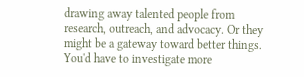drawing away talented people from research, outreach, and advocacy. Or they might be a gateway toward better things. You'd have to investigate more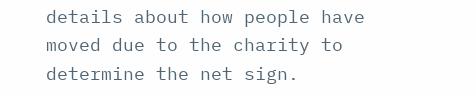details about how people have moved due to the charity to determine the net sign.